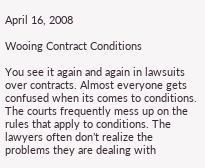April 16, 2008

Wooing Contract Conditions

You see it again and again in lawsuits over contracts. Almost everyone gets confused when its comes to conditions. The courts frequently mess up on the rules that apply to conditions. The lawyers often don’t realize the problems they are dealing with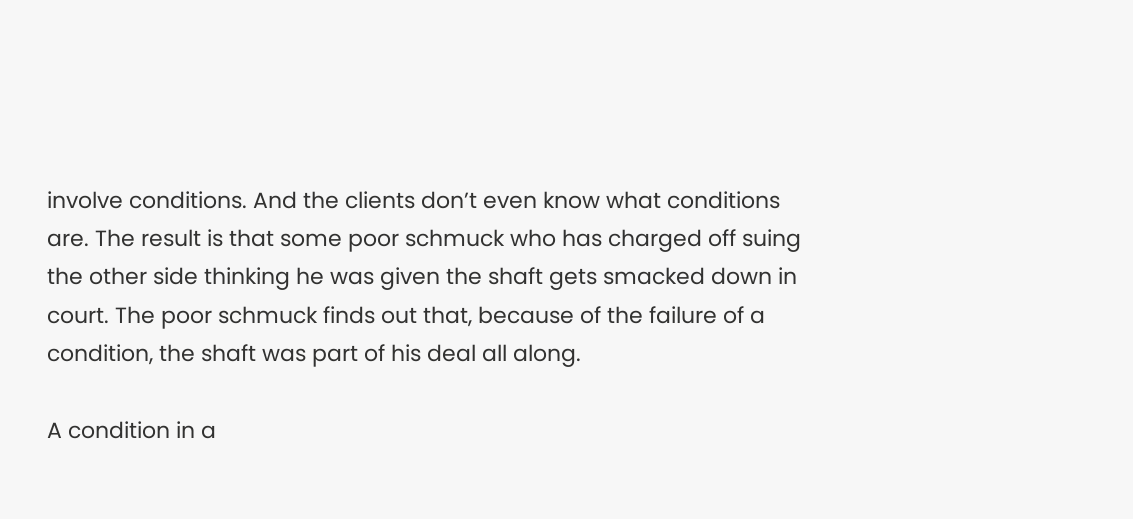involve conditions. And the clients don’t even know what conditions are. The result is that some poor schmuck who has charged off suing the other side thinking he was given the shaft gets smacked down in court. The poor schmuck finds out that, because of the failure of a condition, the shaft was part of his deal all along.

A condition in a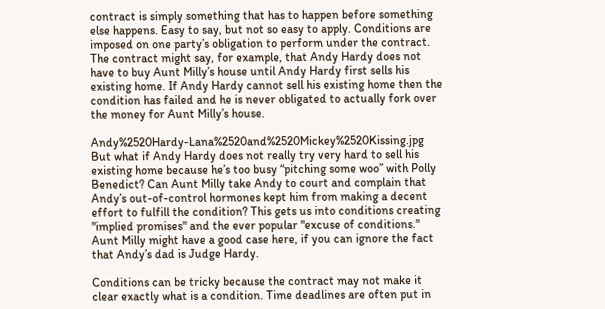contract is simply something that has to happen before something else happens. Easy to say, but not so easy to apply. Conditions are imposed on one party’s obligation to perform under the contract. The contract might say, for example, that Andy Hardy does not have to buy Aunt Milly’s house until Andy Hardy first sells his existing home. If Andy Hardy cannot sell his existing home then the condition has failed and he is never obligated to actually fork over the money for Aunt Milly’s house.

Andy%2520Hardy-Lana%2520and%2520Mickey%2520Kissing.jpg But what if Andy Hardy does not really try very hard to sell his existing home because he’s too busy “pitching some woo” with Polly Benedict? Can Aunt Milly take Andy to court and complain that Andy’s out-of-control hormones kept him from making a decent effort to fulfill the condition? This gets us into conditions creating "implied promises" and the ever popular "excuse of conditions." Aunt Milly might have a good case here, if you can ignore the fact that Andy’s dad is Judge Hardy.

Conditions can be tricky because the contract may not make it clear exactly what is a condition. Time deadlines are often put in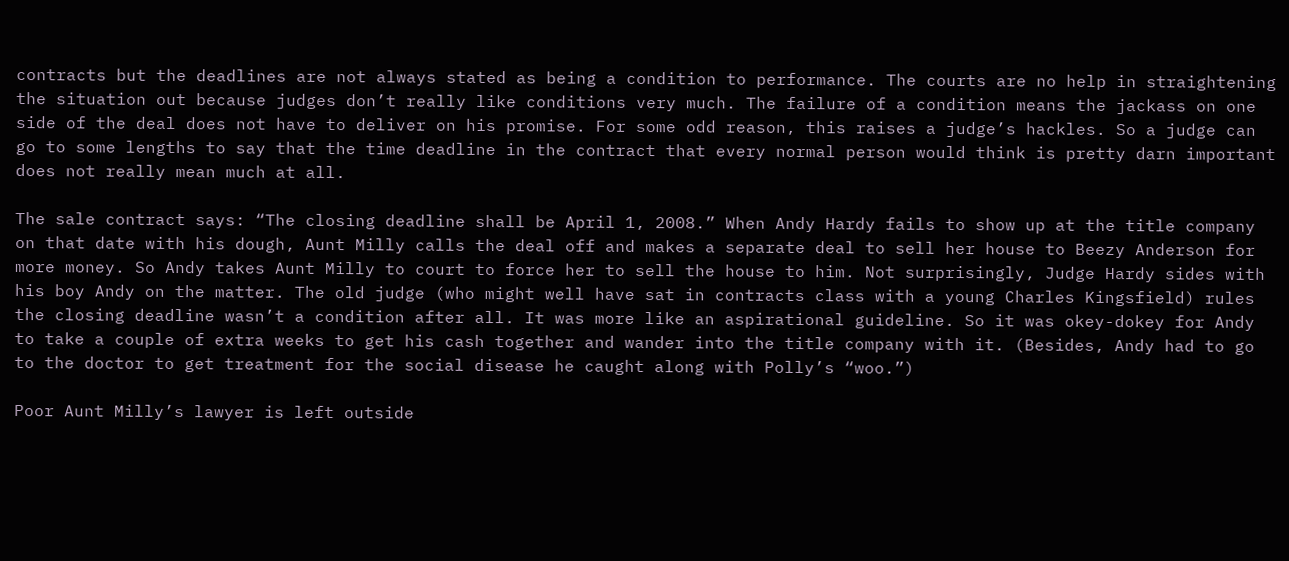contracts but the deadlines are not always stated as being a condition to performance. The courts are no help in straightening the situation out because judges don’t really like conditions very much. The failure of a condition means the jackass on one side of the deal does not have to deliver on his promise. For some odd reason, this raises a judge’s hackles. So a judge can go to some lengths to say that the time deadline in the contract that every normal person would think is pretty darn important does not really mean much at all.

The sale contract says: “The closing deadline shall be April 1, 2008.” When Andy Hardy fails to show up at the title company on that date with his dough, Aunt Milly calls the deal off and makes a separate deal to sell her house to Beezy Anderson for more money. So Andy takes Aunt Milly to court to force her to sell the house to him. Not surprisingly, Judge Hardy sides with his boy Andy on the matter. The old judge (who might well have sat in contracts class with a young Charles Kingsfield) rules the closing deadline wasn’t a condition after all. It was more like an aspirational guideline. So it was okey-dokey for Andy to take a couple of extra weeks to get his cash together and wander into the title company with it. (Besides, Andy had to go to the doctor to get treatment for the social disease he caught along with Polly’s “woo.”)

Poor Aunt Milly’s lawyer is left outside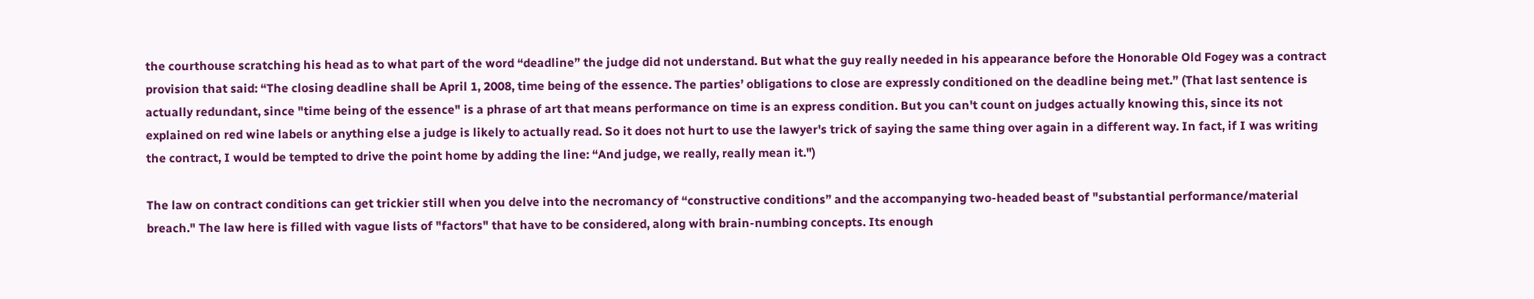the courthouse scratching his head as to what part of the word “deadline” the judge did not understand. But what the guy really needed in his appearance before the Honorable Old Fogey was a contract provision that said: “The closing deadline shall be April 1, 2008, time being of the essence. The parties’ obligations to close are expressly conditioned on the deadline being met.” (That last sentence is actually redundant, since "time being of the essence" is a phrase of art that means performance on time is an express condition. But you can't count on judges actually knowing this, since its not explained on red wine labels or anything else a judge is likely to actually read. So it does not hurt to use the lawyer's trick of saying the same thing over again in a different way. In fact, if I was writing the contract, I would be tempted to drive the point home by adding the line: “And judge, we really, really mean it.")

The law on contract conditions can get trickier still when you delve into the necromancy of “constructive conditions” and the accompanying two-headed beast of "substantial performance/material breach." The law here is filled with vague lists of "factors" that have to be considered, along with brain-numbing concepts. Its enough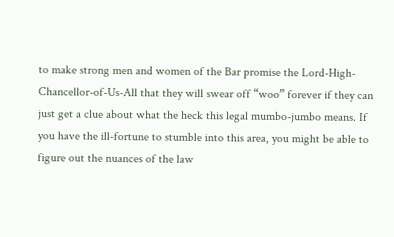to make strong men and women of the Bar promise the Lord-High-Chancellor-of-Us-All that they will swear off “woo” forever if they can just get a clue about what the heck this legal mumbo-jumbo means. If you have the ill-fortune to stumble into this area, you might be able to figure out the nuances of the law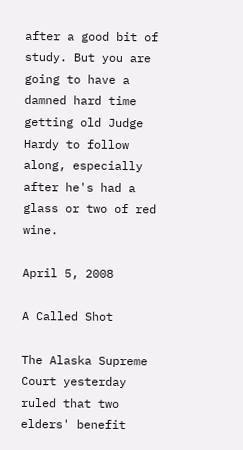after a good bit of study. But you are going to have a damned hard time getting old Judge Hardy to follow along, especially after he's had a glass or two of red wine.

April 5, 2008

A Called Shot

The Alaska Supreme Court yesterday ruled that two elders' benefit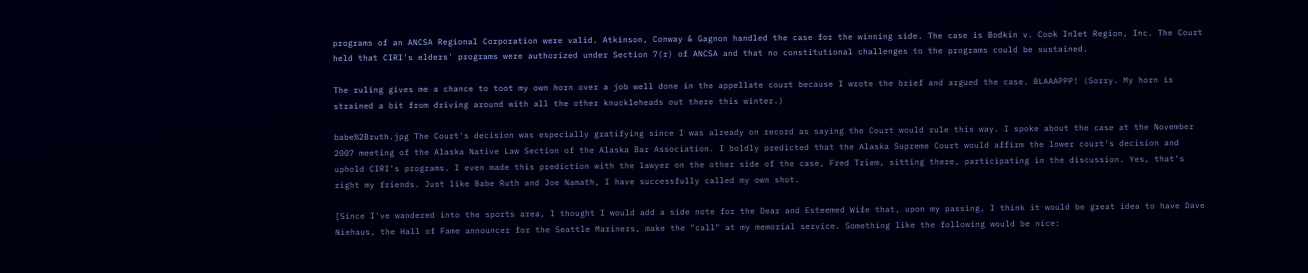programs of an ANCSA Regional Corporation were valid. Atkinson, Conway & Gagnon handled the case for the winning side. The case is Bodkin v. Cook Inlet Region, Inc. The Court held that CIRI's elders' programs were authorized under Section 7(r) of ANCSA and that no constitutional challenges to the programs could be sustained.

The ruling gives me a chance to toot my own horn over a job well done in the appellate court because I wrote the brief and argued the case. BLAAAPPP! (Sorry. My horn is strained a bit from driving around with all the other knuckleheads out there this winter.)

babe%2Bruth.jpg The Court's decision was especially gratifying since I was already on record as saying the Court would rule this way. I spoke about the case at the November 2007 meeting of the Alaska Native Law Section of the Alaska Bar Association. I boldly predicted that the Alaska Supreme Court would affirm the lower court's decision and uphold CIRI's programs. I even made this prediction with the lawyer on the other side of the case, Fred Triem, sitting there, participating in the discussion. Yes, that's right my friends. Just like Babe Ruth and Joe Namath, I have successfully called my own shot.

[Since I've wandered into the sports area, I thought I would add a side note for the Dear and Esteemed Wife that, upon my passing, I think it would be great idea to have Dave Niehaus, the Hall of Fame announcer for the Seattle Mariners, make the "call" at my memorial service. Something like the following would be nice: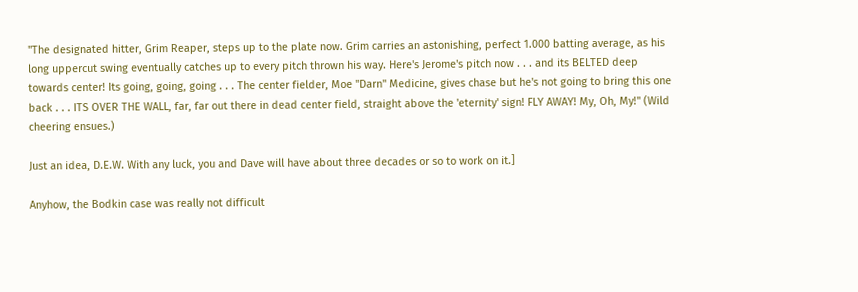"The designated hitter, Grim Reaper, steps up to the plate now. Grim carries an astonishing, perfect 1.000 batting average, as his long uppercut swing eventually catches up to every pitch thrown his way. Here's Jerome's pitch now . . . and its BELTED deep towards center! Its going, going, going . . . The center fielder, Moe "Darn" Medicine, gives chase but he's not going to bring this one back . . . ITS OVER THE WALL, far, far out there in dead center field, straight above the 'eternity' sign! FLY AWAY! My, Oh, My!" (Wild cheering ensues.)

Just an idea, D.E.W. With any luck, you and Dave will have about three decades or so to work on it.]

Anyhow, the Bodkin case was really not difficult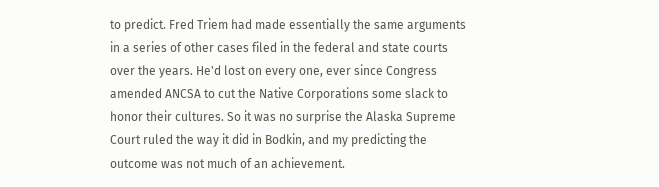to predict. Fred Triem had made essentially the same arguments in a series of other cases filed in the federal and state courts over the years. He'd lost on every one, ever since Congress amended ANCSA to cut the Native Corporations some slack to honor their cultures. So it was no surprise the Alaska Supreme Court ruled the way it did in Bodkin, and my predicting the outcome was not much of an achievement.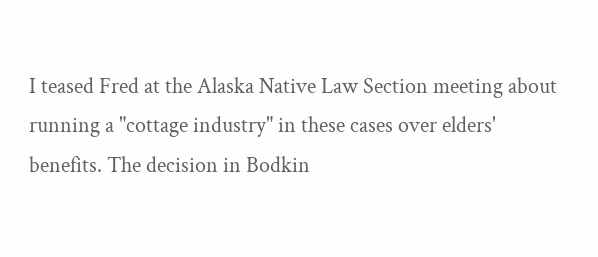I teased Fred at the Alaska Native Law Section meeting about running a "cottage industry" in these cases over elders' benefits. The decision in Bodkin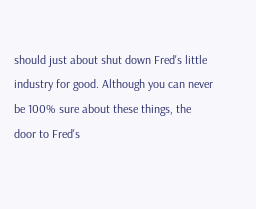should just about shut down Fred's little industry for good. Although you can never be 100% sure about these things, the door to Fred's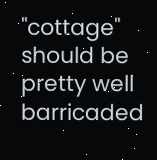"cottage" should be pretty well barricaded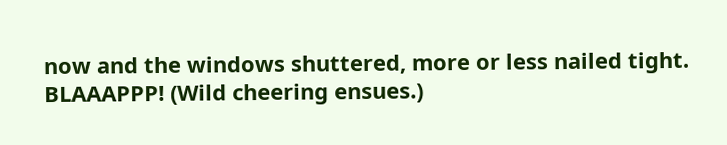now and the windows shuttered, more or less nailed tight. BLAAAPPP! (Wild cheering ensues.)